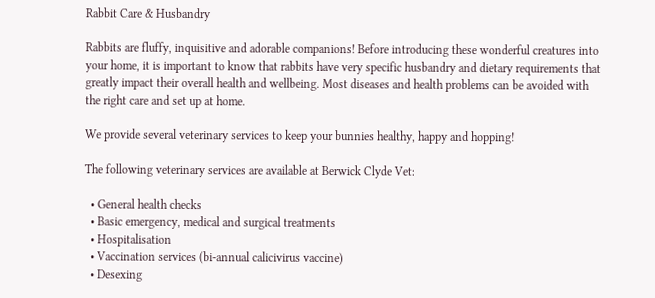Rabbit Care & Husbandry

Rabbits are fluffy, inquisitive and adorable companions! Before introducing these wonderful creatures into your home, it is important to know that rabbits have very specific husbandry and dietary requirements that greatly impact their overall health and wellbeing. Most diseases and health problems can be avoided with the right care and set up at home.

We provide several veterinary services to keep your bunnies healthy, happy and hopping!

The following veterinary services are available at Berwick Clyde Vet:

  • General health checks
  • Basic emergency, medical and surgical treatments
  • Hospitalisation
  • Vaccination services (bi-annual calicivirus vaccine)
  • Desexing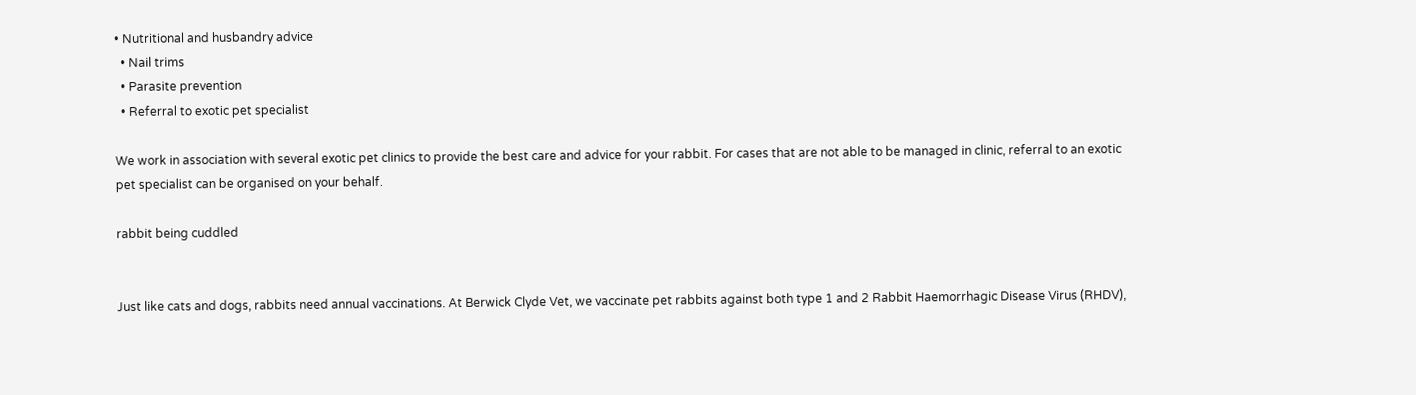• Nutritional and husbandry advice
  • Nail trims
  • Parasite prevention
  • Referral to exotic pet specialist

We work in association with several exotic pet clinics to provide the best care and advice for your rabbit. For cases that are not able to be managed in clinic, referral to an exotic pet specialist can be organised on your behalf.

rabbit being cuddled


Just like cats and dogs, rabbits need annual vaccinations. At Berwick Clyde Vet, we vaccinate pet rabbits against both type 1 and 2 Rabbit Haemorrhagic Disease Virus (RHDV),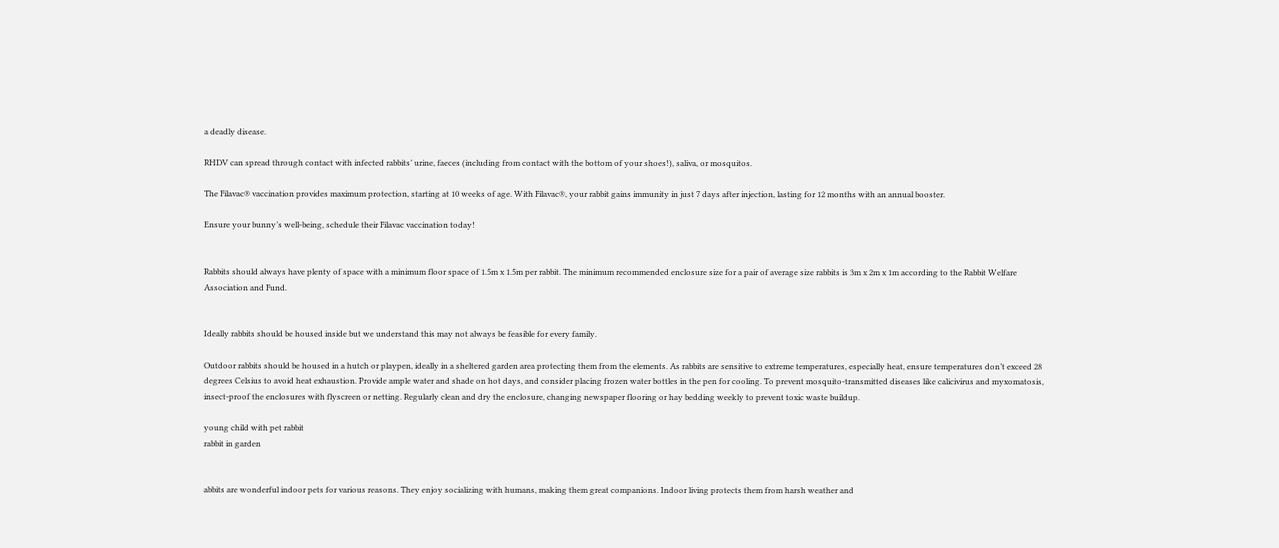a deadly disease.

RHDV can spread through contact with infected rabbits’ urine, faeces (including from contact with the bottom of your shoes!), saliva, or mosquitos.

The Filavac® vaccination provides maximum protection, starting at 10 weeks of age. With Filavac®, your rabbit gains immunity in just 7 days after injection, lasting for 12 months with an annual booster.

Ensure your bunny’s well-being, schedule their Filavac vaccination today!


Rabbits should always have plenty of space with a minimum floor space of 1.5m x 1.5m per rabbit. The minimum recommended enclosure size for a pair of average size rabbits is 3m x 2m x 1m according to the Rabbit Welfare Association and Fund.


Ideally rabbits should be housed inside but we understand this may not always be feasible for every family.

Outdoor rabbits should be housed in a hutch or playpen, ideally in a sheltered garden area protecting them from the elements. As rabbits are sensitive to extreme temperatures, especially heat, ensure temperatures don’t exceed 28 degrees Celsius to avoid heat exhaustion. Provide ample water and shade on hot days, and consider placing frozen water bottles in the pen for cooling. To prevent mosquito-transmitted diseases like calicivirus and myxomatosis, insect-proof the enclosures with flyscreen or netting. Regularly clean and dry the enclosure, changing newspaper flooring or hay bedding weekly to prevent toxic waste buildup.

young child with pet rabbit
rabbit in garden


abbits are wonderful indoor pets for various reasons. They enjoy socializing with humans, making them great companions. Indoor living protects them from harsh weather and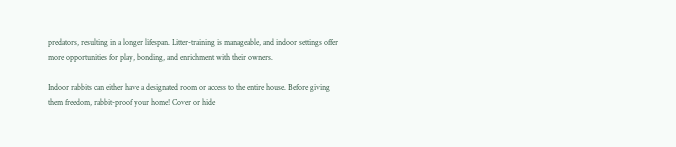predators, resulting in a longer lifespan. Litter-training is manageable, and indoor settings offer more opportunities for play, bonding, and enrichment with their owners.

Indoor rabbits can either have a designated room or access to the entire house. Before giving them freedom, rabbit-proof your home! Cover or hide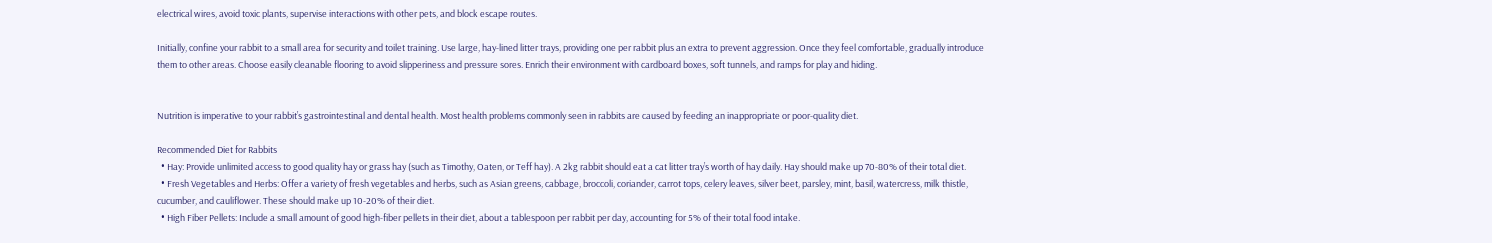electrical wires, avoid toxic plants, supervise interactions with other pets, and block escape routes.

Initially, confine your rabbit to a small area for security and toilet training. Use large, hay-lined litter trays, providing one per rabbit plus an extra to prevent aggression. Once they feel comfortable, gradually introduce them to other areas. Choose easily cleanable flooring to avoid slipperiness and pressure sores. Enrich their environment with cardboard boxes, soft tunnels, and ramps for play and hiding.


Nutrition is imperative to your rabbit’s gastrointestinal and dental health. Most health problems commonly seen in rabbits are caused by feeding an inappropriate or poor-quality diet.

Recommended Diet for Rabbits
  • Hay: Provide unlimited access to good quality hay or grass hay (such as Timothy, Oaten, or Teff hay). A 2kg rabbit should eat a cat litter tray’s worth of hay daily. Hay should make up 70-80% of their total diet.
  • Fresh Vegetables and Herbs: Offer a variety of fresh vegetables and herbs, such as Asian greens, cabbage, broccoli, coriander, carrot tops, celery leaves, silver beet, parsley, mint, basil, watercress, milk thistle, cucumber, and cauliflower. These should make up 10-20% of their diet.
  • High Fiber Pellets: Include a small amount of good high-fiber pellets in their diet, about a tablespoon per rabbit per day, accounting for 5% of their total food intake.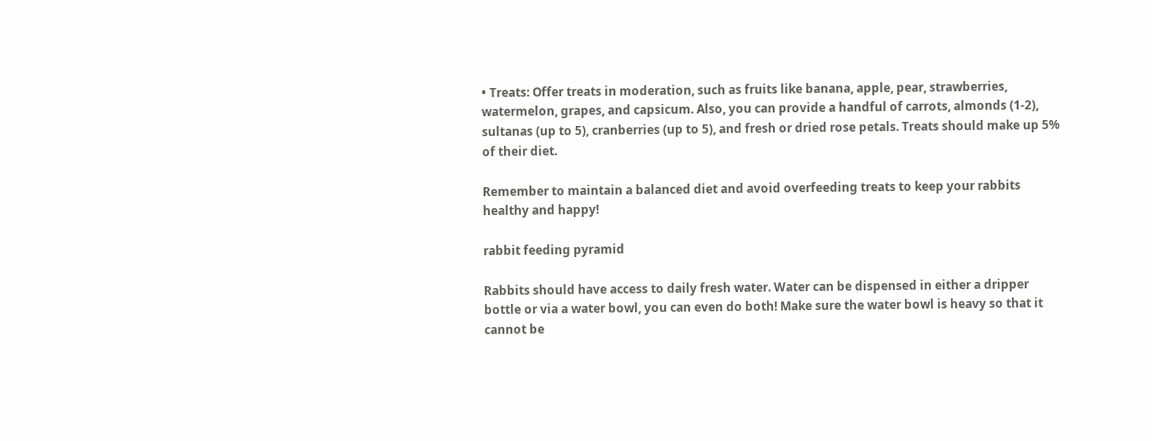• Treats: Offer treats in moderation, such as fruits like banana, apple, pear, strawberries, watermelon, grapes, and capsicum. Also, you can provide a handful of carrots, almonds (1-2), sultanas (up to 5), cranberries (up to 5), and fresh or dried rose petals. Treats should make up 5% of their diet.

Remember to maintain a balanced diet and avoid overfeeding treats to keep your rabbits healthy and happy!

rabbit feeding pyramid

Rabbits should have access to daily fresh water. Water can be dispensed in either a dripper bottle or via a water bowl, you can even do both! Make sure the water bowl is heavy so that it cannot be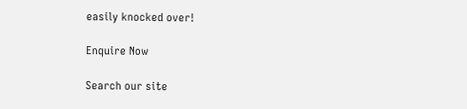easily knocked over!

Enquire Now

Search our site